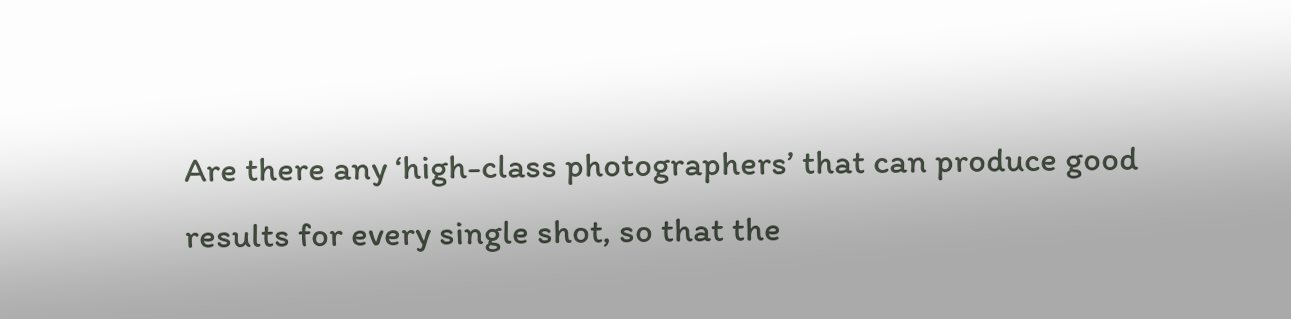Are there any ‘high-class photographers’ that can produce good results for every single shot, so that the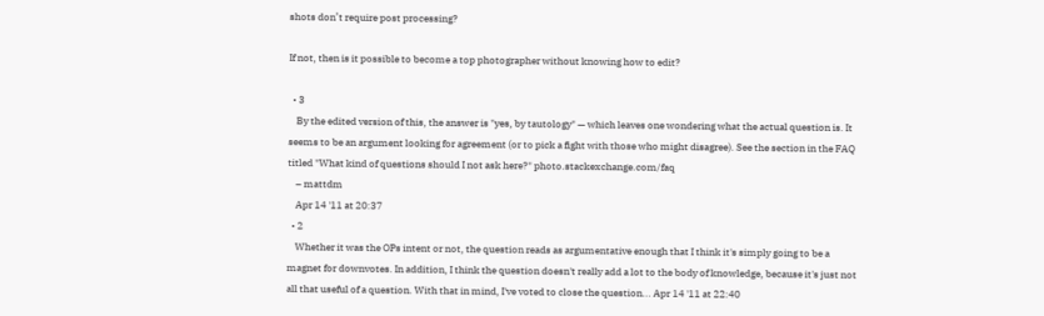shots don’t require post processing?

If not, then is it possible to become a top photographer without knowing how to edit?

  • 3
    By the edited version of this, the answer is "yes, by tautology" — which leaves one wondering what the actual question is. It seems to be an argument looking for agreement (or to pick a fight with those who might disagree). See the section in the FAQ titled "What kind of questions should I not ask here?" photo.stackexchange.com/faq
    – mattdm
    Apr 14 '11 at 20:37
  • 2
    Whether it was the OPs intent or not, the question reads as argumentative enough that I think it's simply going to be a magnet for downvotes. In addition, I think the question doesn't really add a lot to the body of knowledge, because it's just not all that useful of a question. With that in mind, I've voted to close the question... Apr 14 '11 at 22:40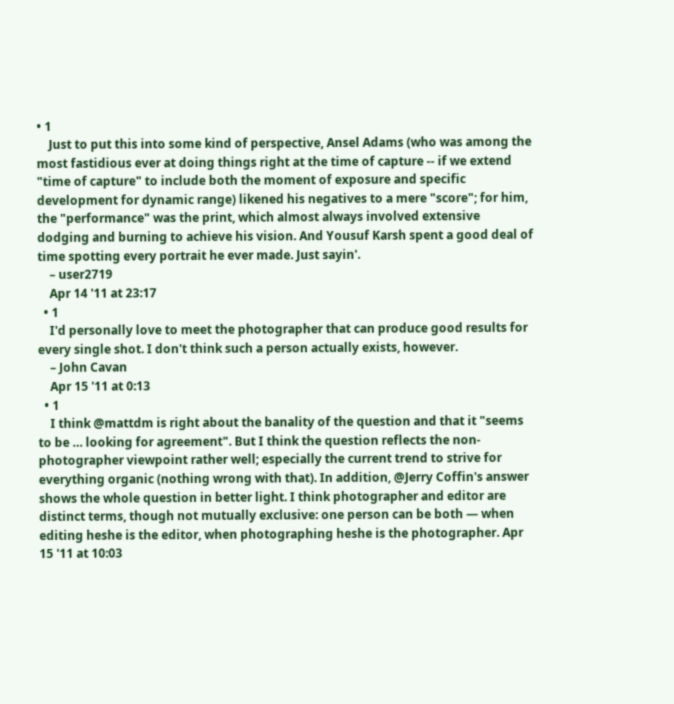• 1
    Just to put this into some kind of perspective, Ansel Adams (who was among the most fastidious ever at doing things right at the time of capture -- if we extend "time of capture" to include both the moment of exposure and specific development for dynamic range) likened his negatives to a mere "score"; for him, the "performance" was the print, which almost always involved extensive dodging and burning to achieve his vision. And Yousuf Karsh spent a good deal of time spotting every portrait he ever made. Just sayin'.
    – user2719
    Apr 14 '11 at 23:17
  • 1
    I'd personally love to meet the photographer that can produce good results for every single shot. I don't think such a person actually exists, however.
    – John Cavan
    Apr 15 '11 at 0:13
  • 1
    I think @mattdm is right about the banality of the question and that it "seems to be … looking for agreement". But I think the question reflects the non-photographer viewpoint rather well; especially the current trend to strive for everything organic (nothing wrong with that). In addition, @Jerry Coffin's answer shows the whole question in better light. I think photographer and editor are distinct terms, though not mutually exclusive: one person can be both — when editing heshe is the editor, when photographing heshe is the photographer. Apr 15 '11 at 10:03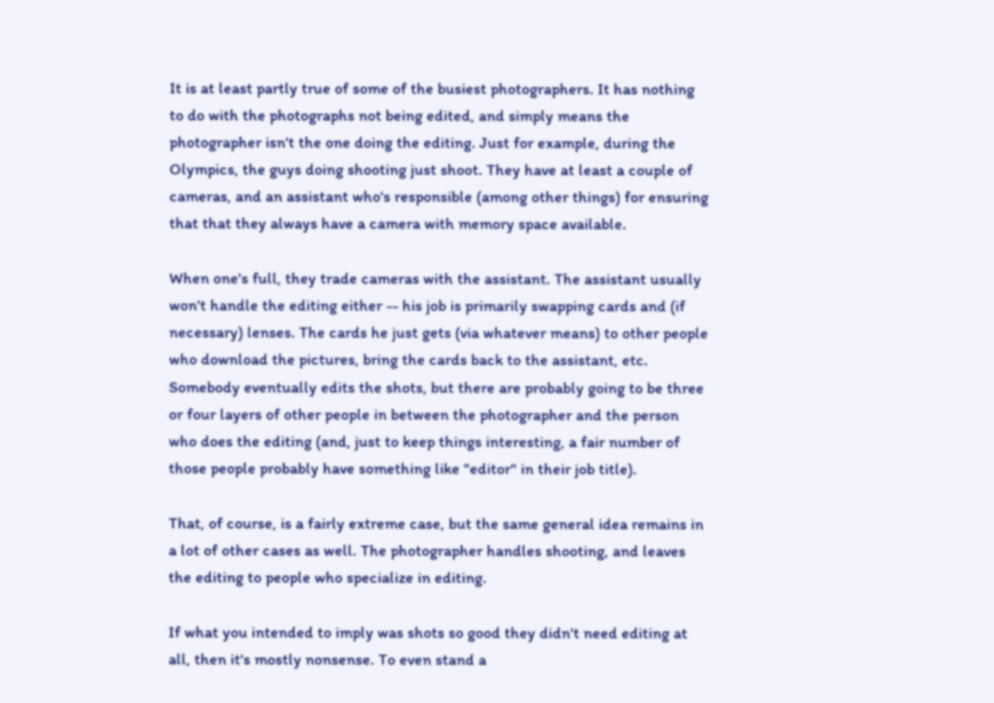It is at least partly true of some of the busiest photographers. It has nothing to do with the photographs not being edited, and simply means the photographer isn't the one doing the editing. Just for example, during the Olympics, the guys doing shooting just shoot. They have at least a couple of cameras, and an assistant who's responsible (among other things) for ensuring that that they always have a camera with memory space available.

When one's full, they trade cameras with the assistant. The assistant usually won't handle the editing either -- his job is primarily swapping cards and (if necessary) lenses. The cards he just gets (via whatever means) to other people who download the pictures, bring the cards back to the assistant, etc. Somebody eventually edits the shots, but there are probably going to be three or four layers of other people in between the photographer and the person who does the editing (and, just to keep things interesting, a fair number of those people probably have something like "editor" in their job title).

That, of course, is a fairly extreme case, but the same general idea remains in a lot of other cases as well. The photographer handles shooting, and leaves the editing to people who specialize in editing.

If what you intended to imply was shots so good they didn't need editing at all, then it's mostly nonsense. To even stand a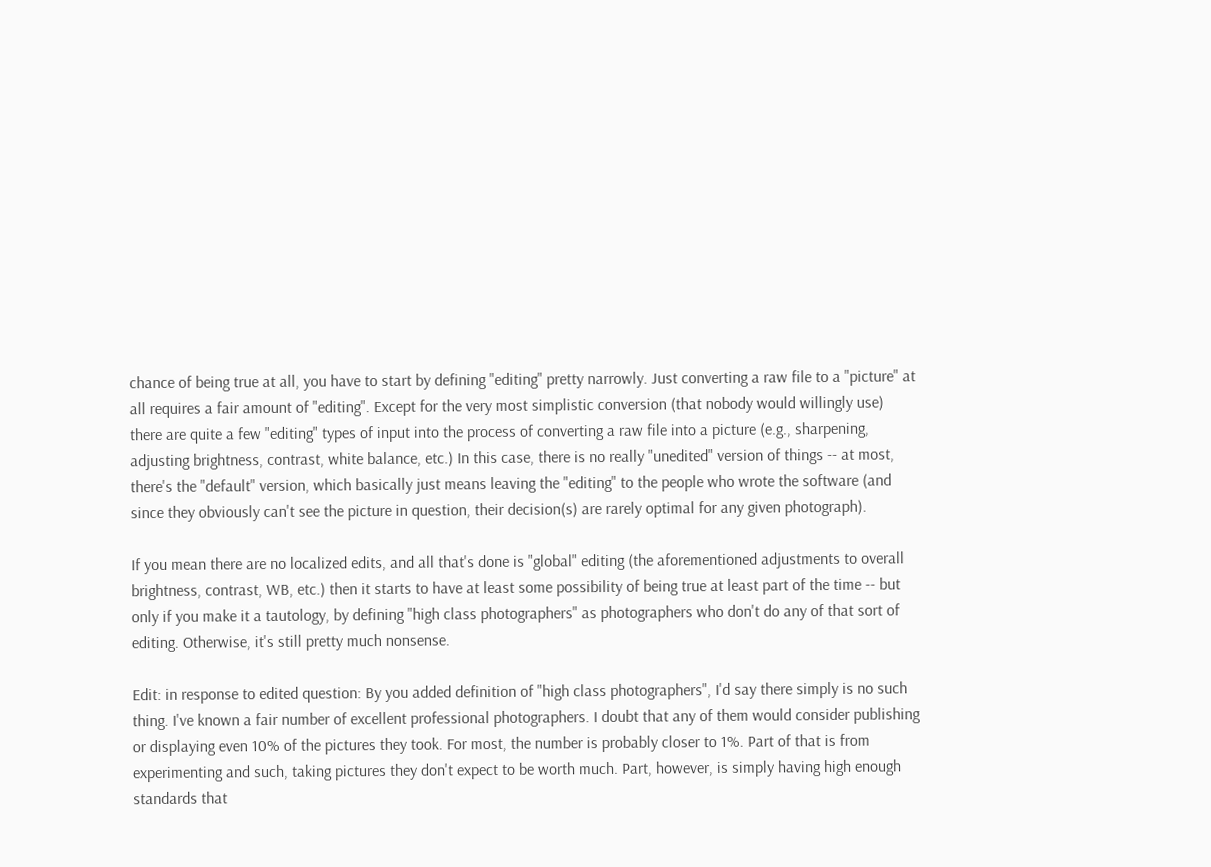chance of being true at all, you have to start by defining "editing" pretty narrowly. Just converting a raw file to a "picture" at all requires a fair amount of "editing". Except for the very most simplistic conversion (that nobody would willingly use) there are quite a few "editing" types of input into the process of converting a raw file into a picture (e.g., sharpening, adjusting brightness, contrast, white balance, etc.) In this case, there is no really "unedited" version of things -- at most, there's the "default" version, which basically just means leaving the "editing" to the people who wrote the software (and since they obviously can't see the picture in question, their decision(s) are rarely optimal for any given photograph).

If you mean there are no localized edits, and all that's done is "global" editing (the aforementioned adjustments to overall brightness, contrast, WB, etc.) then it starts to have at least some possibility of being true at least part of the time -- but only if you make it a tautology, by defining "high class photographers" as photographers who don't do any of that sort of editing. Otherwise, it's still pretty much nonsense.

Edit: in response to edited question: By you added definition of "high class photographers", I'd say there simply is no such thing. I've known a fair number of excellent professional photographers. I doubt that any of them would consider publishing or displaying even 10% of the pictures they took. For most, the number is probably closer to 1%. Part of that is from experimenting and such, taking pictures they don't expect to be worth much. Part, however, is simply having high enough standards that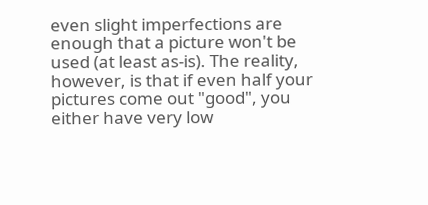even slight imperfections are enough that a picture won't be used (at least as-is). The reality, however, is that if even half your pictures come out "good", you either have very low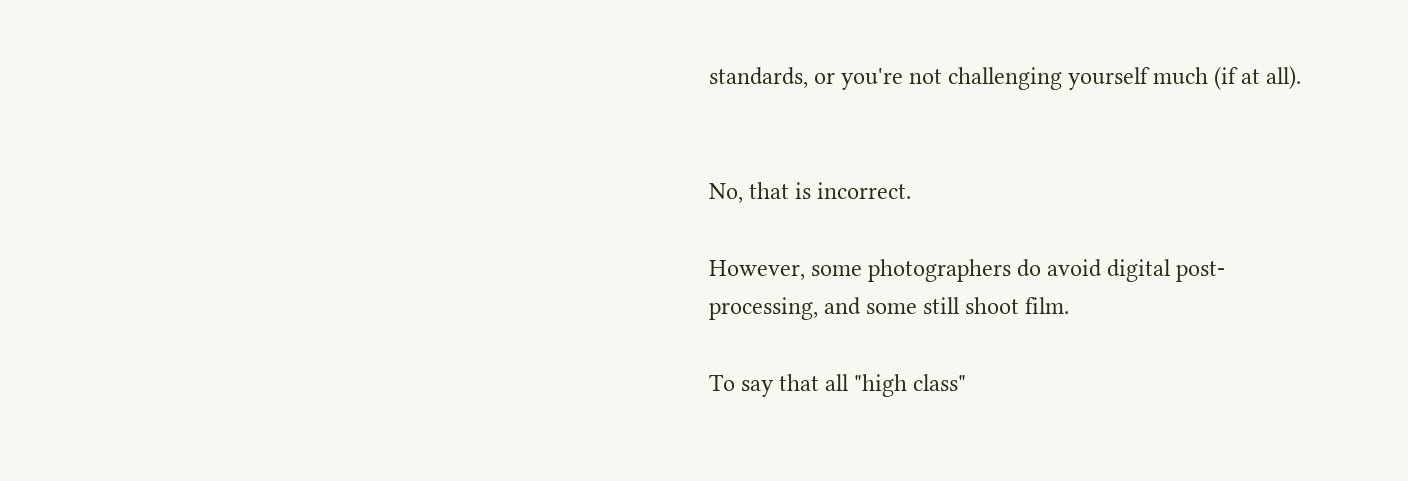standards, or you're not challenging yourself much (if at all).


No, that is incorrect.

However, some photographers do avoid digital post-processing, and some still shoot film.

To say that all "high class"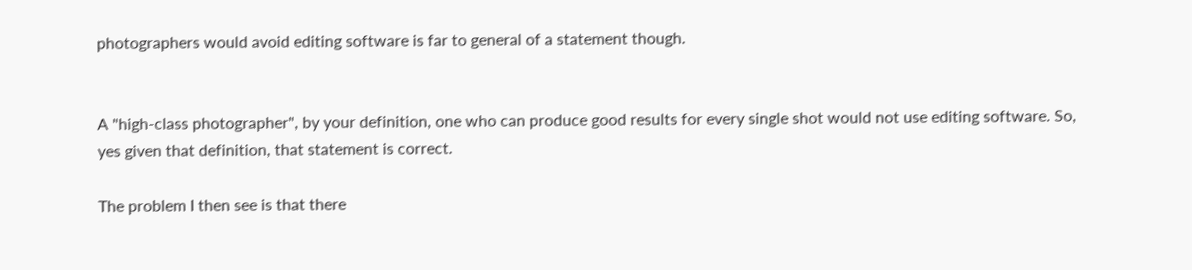photographers would avoid editing software is far to general of a statement though.


A "high-class photographer", by your definition, one who can produce good results for every single shot would not use editing software. So, yes given that definition, that statement is correct.

The problem I then see is that there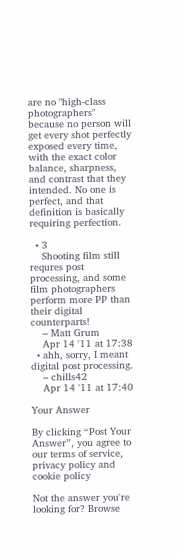are no "high-class photographers" because no person will get every shot perfectly exposed every time, with the exact color balance, sharpness, and contrast that they intended. No one is perfect, and that definition is basically requiring perfection.

  • 3
    Shooting film still requres post processing, and some film photographers perform more PP than their digital counterparts!
    – Matt Grum
    Apr 14 '11 at 17:38
  • ahh, sorry, I meant digital post processing.
    – chills42
    Apr 14 '11 at 17:40

Your Answer

By clicking “Post Your Answer”, you agree to our terms of service, privacy policy and cookie policy

Not the answer you're looking for? Browse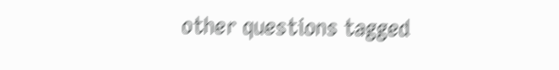other questions tagged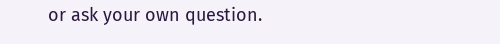or ask your own question.